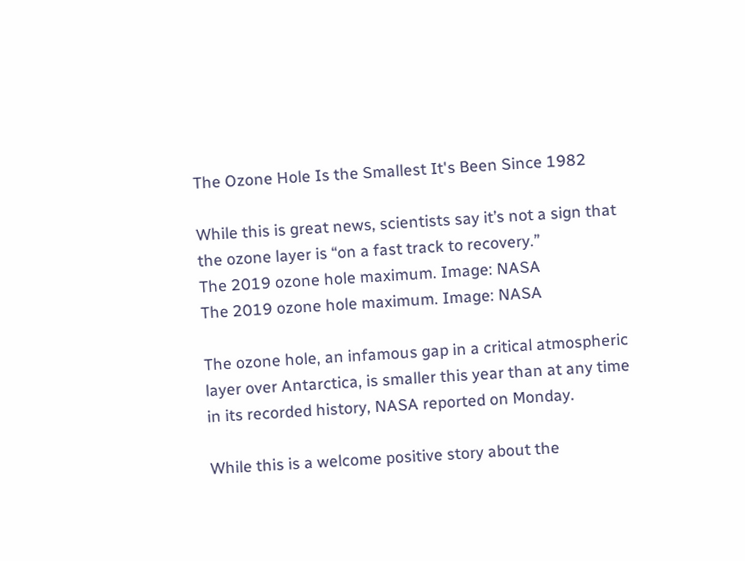The Ozone Hole Is the Smallest It's Been Since 1982

While this is great news, scientists say it’s not a sign that the ozone layer is “on a fast track to recovery.”
The 2019 ozone hole maximum. Image: NASA
The 2019 ozone hole maximum. Image: NASA

The ozone hole, an infamous gap in a critical atmospheric layer over Antarctica, is smaller this year than at any time in its recorded history, NASA reported on Monday.

While this is a welcome positive story about the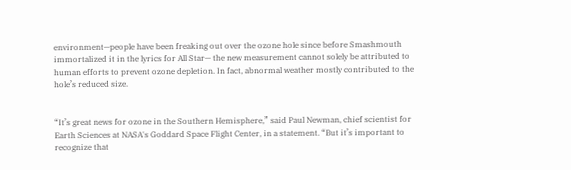environment—people have been freaking out over the ozone hole since before Smashmouth immortalized it in the lyrics for All Star— the new measurement cannot solely be attributed to human efforts to prevent ozone depletion. In fact, abnormal weather mostly contributed to the hole’s reduced size.


“It’s great news for ozone in the Southern Hemisphere,” said Paul Newman, chief scientist for Earth Sciences at NASA's Goddard Space Flight Center, in a statement. “But it’s important to recognize that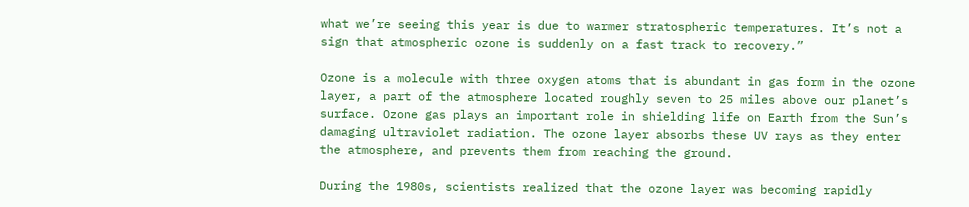what we’re seeing this year is due to warmer stratospheric temperatures. It’s not a sign that atmospheric ozone is suddenly on a fast track to recovery.”

Ozone is a molecule with three oxygen atoms that is abundant in gas form in the ozone layer, a part of the atmosphere located roughly seven to 25 miles above our planet’s surface. Ozone gas plays an important role in shielding life on Earth from the Sun’s damaging ultraviolet radiation. The ozone layer absorbs these UV rays as they enter the atmosphere, and prevents them from reaching the ground.

During the 1980s, scientists realized that the ozone layer was becoming rapidly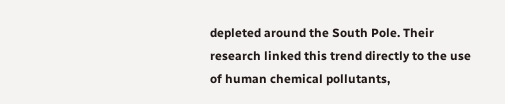depleted around the South Pole. Their research linked this trend directly to the use of human chemical pollutants,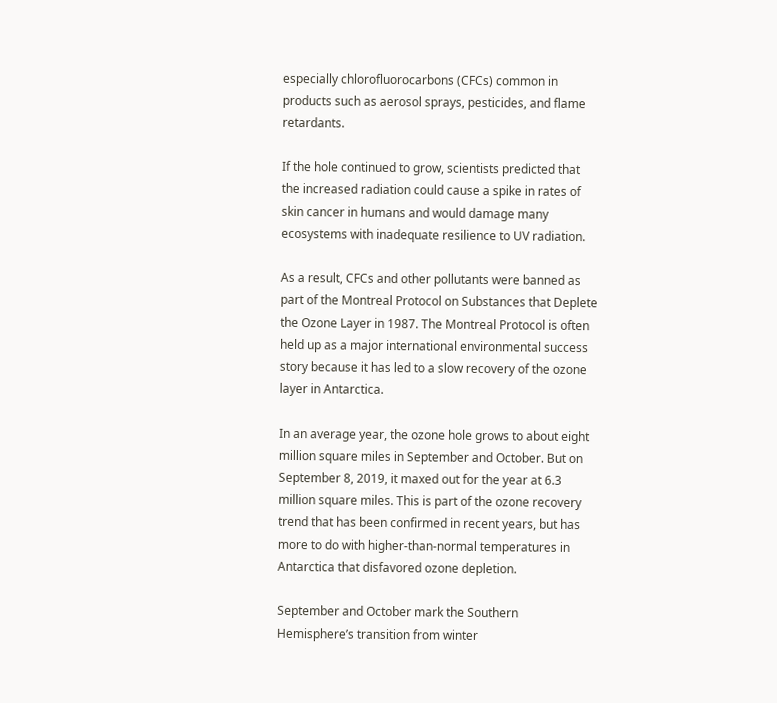especially chlorofluorocarbons (CFCs) common in products such as aerosol sprays, pesticides, and flame retardants.

If the hole continued to grow, scientists predicted that the increased radiation could cause a spike in rates of skin cancer in humans and would damage many ecosystems with inadequate resilience to UV radiation.

As a result, CFCs and other pollutants were banned as part of the Montreal Protocol on Substances that Deplete the Ozone Layer in 1987. The Montreal Protocol is often held up as a major international environmental success story because it has led to a slow recovery of the ozone layer in Antarctica.

In an average year, the ozone hole grows to about eight million square miles in September and October. But on September 8, 2019, it maxed out for the year at 6.3 million square miles. This is part of the ozone recovery trend that has been confirmed in recent years, but has more to do with higher-than-normal temperatures in Antarctica that disfavored ozone depletion.

September and October mark the Southern Hemisphere’s transition from winter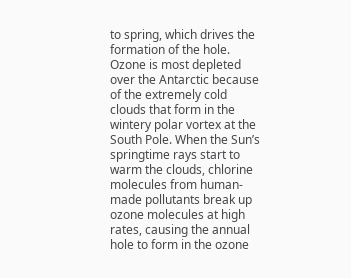to spring, which drives the formation of the hole. Ozone is most depleted over the Antarctic because of the extremely cold clouds that form in the wintery polar vortex at the South Pole. When the Sun’s springtime rays start to warm the clouds, chlorine molecules from human-made pollutants break up ozone molecules at high rates, causing the annual hole to form in the ozone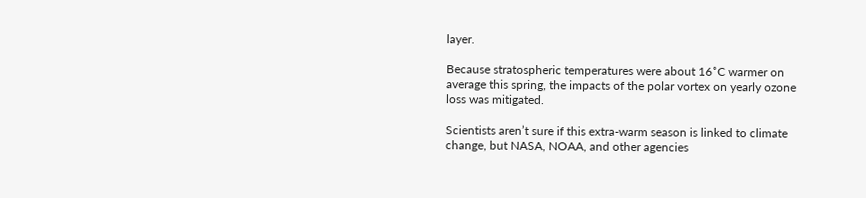layer.

Because stratospheric temperatures were about 16˚C warmer on average this spring, the impacts of the polar vortex on yearly ozone loss was mitigated.

Scientists aren’t sure if this extra-warm season is linked to climate change, but NASA, NOAA, and other agencies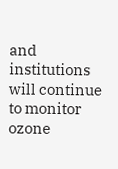and institutions will continue to monitor ozone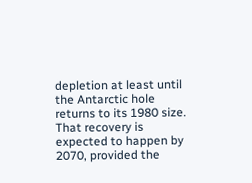depletion at least until the Antarctic hole returns to its 1980 size. That recovery is expected to happen by 2070, provided the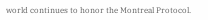world continues to honor the Montreal Protocol.